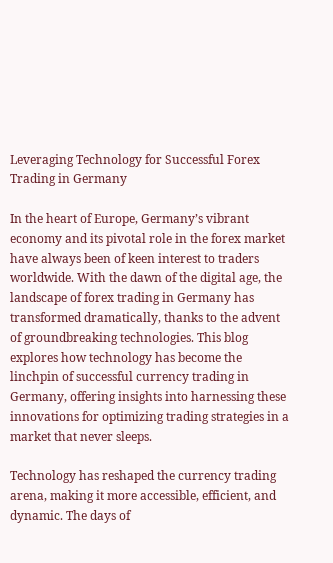Leveraging Technology for Successful Forex Trading in Germany

In the heart of Europe, Germany’s vibrant economy and its pivotal role in the forex market have always been of keen interest to traders worldwide. With the dawn of the digital age, the landscape of forex trading in Germany has transformed dramatically, thanks to the advent of groundbreaking technologies. This blog explores how technology has become the linchpin of successful currency trading in Germany, offering insights into harnessing these innovations for optimizing trading strategies in a market that never sleeps.

Technology has reshaped the currency trading arena, making it more accessible, efficient, and dynamic. The days of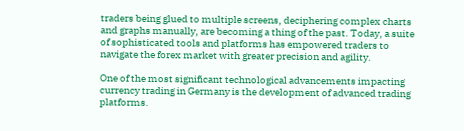traders being glued to multiple screens, deciphering complex charts and graphs manually, are becoming a thing of the past. Today, a suite of sophisticated tools and platforms has empowered traders to navigate the forex market with greater precision and agility.

One of the most significant technological advancements impacting currency trading in Germany is the development of advanced trading platforms.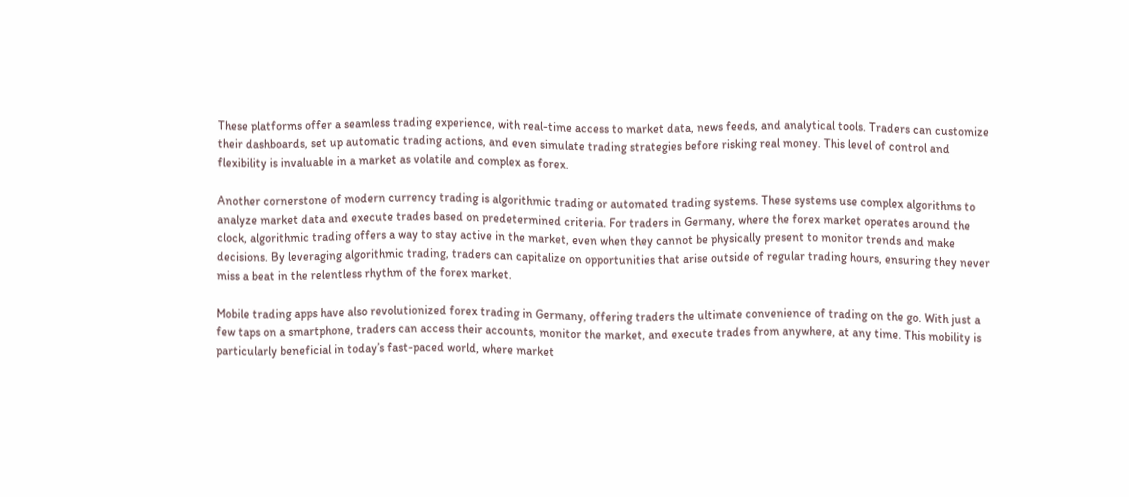These platforms offer a seamless trading experience, with real-time access to market data, news feeds, and analytical tools. Traders can customize their dashboards, set up automatic trading actions, and even simulate trading strategies before risking real money. This level of control and flexibility is invaluable in a market as volatile and complex as forex.

Another cornerstone of modern currency trading is algorithmic trading or automated trading systems. These systems use complex algorithms to analyze market data and execute trades based on predetermined criteria. For traders in Germany, where the forex market operates around the clock, algorithmic trading offers a way to stay active in the market, even when they cannot be physically present to monitor trends and make decisions. By leveraging algorithmic trading, traders can capitalize on opportunities that arise outside of regular trading hours, ensuring they never miss a beat in the relentless rhythm of the forex market.

Mobile trading apps have also revolutionized forex trading in Germany, offering traders the ultimate convenience of trading on the go. With just a few taps on a smartphone, traders can access their accounts, monitor the market, and execute trades from anywhere, at any time. This mobility is particularly beneficial in today’s fast-paced world, where market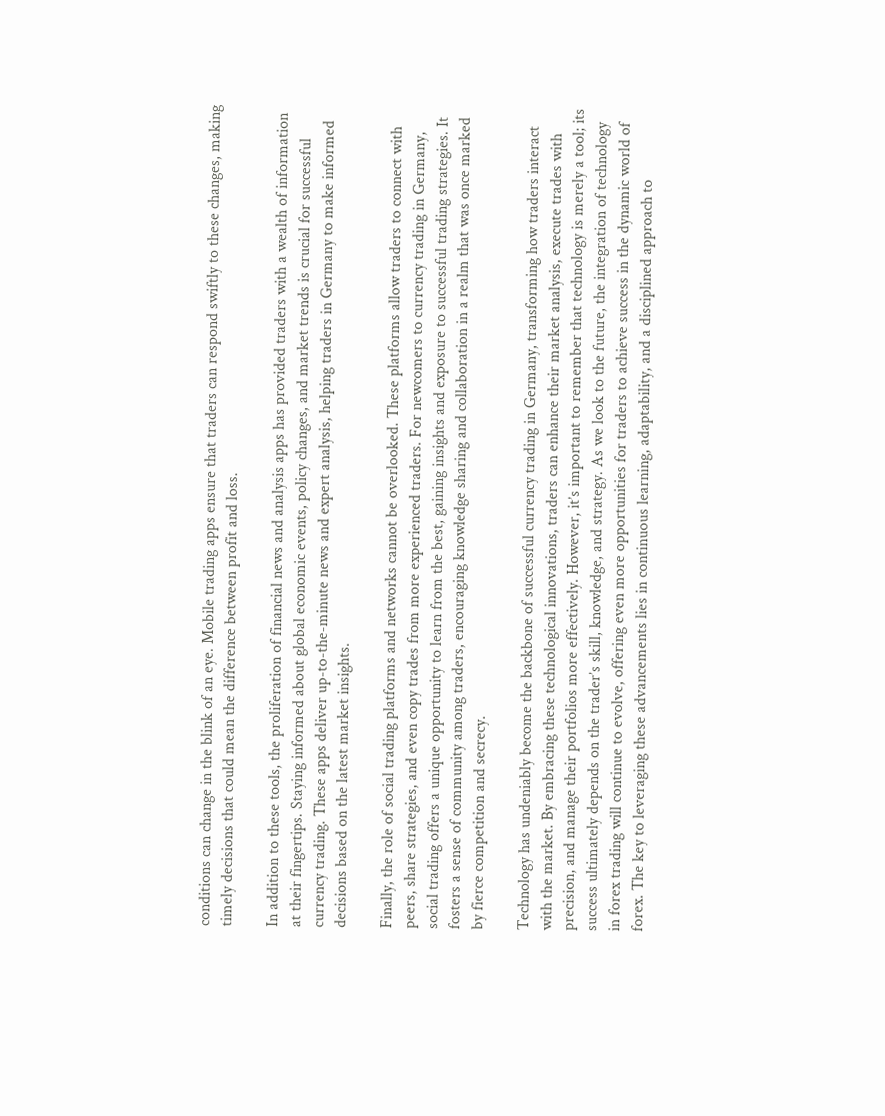conditions can change in the blink of an eye. Mobile trading apps ensure that traders can respond swiftly to these changes, making timely decisions that could mean the difference between profit and loss.

In addition to these tools, the proliferation of financial news and analysis apps has provided traders with a wealth of information at their fingertips. Staying informed about global economic events, policy changes, and market trends is crucial for successful currency trading. These apps deliver up-to-the-minute news and expert analysis, helping traders in Germany to make informed decisions based on the latest market insights.

Finally, the role of social trading platforms and networks cannot be overlooked. These platforms allow traders to connect with peers, share strategies, and even copy trades from more experienced traders. For newcomers to currency trading in Germany, social trading offers a unique opportunity to learn from the best, gaining insights and exposure to successful trading strategies. It fosters a sense of community among traders, encouraging knowledge sharing and collaboration in a realm that was once marked by fierce competition and secrecy.

Technology has undeniably become the backbone of successful currency trading in Germany, transforming how traders interact with the market. By embracing these technological innovations, traders can enhance their market analysis, execute trades with precision, and manage their portfolios more effectively. However, it’s important to remember that technology is merely a tool; its success ultimately depends on the trader’s skill, knowledge, and strategy. As we look to the future, the integration of technology in forex trading will continue to evolve, offering even more opportunities for traders to achieve success in the dynamic world of forex. The key to leveraging these advancements lies in continuous learning, adaptability, and a disciplined approach to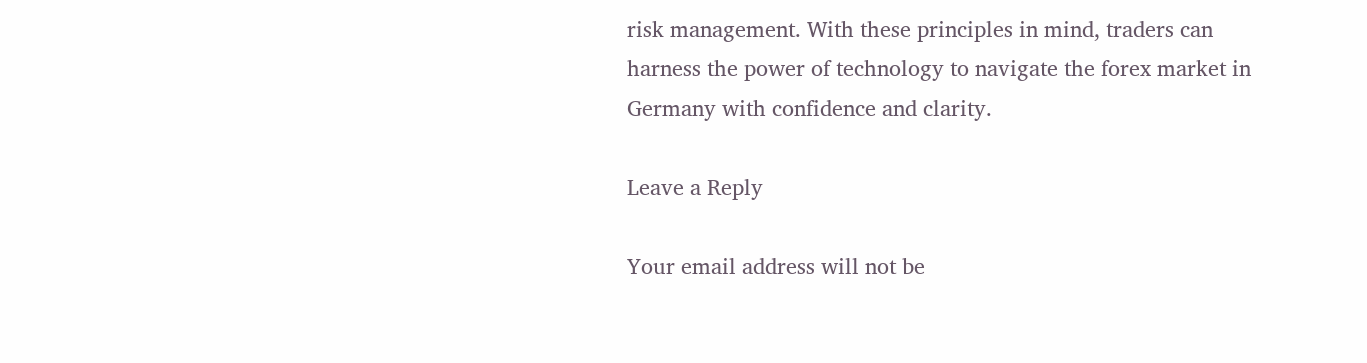risk management. With these principles in mind, traders can harness the power of technology to navigate the forex market in Germany with confidence and clarity.

Leave a Reply

Your email address will not be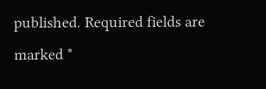published. Required fields are marked *